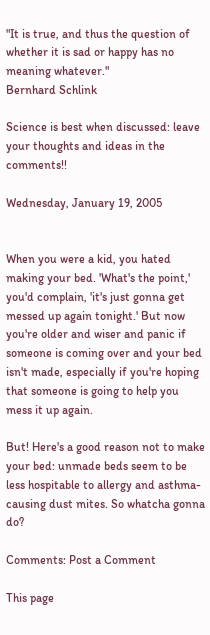"It is true, and thus the question of whether it is sad or happy has no meaning whatever."
Bernhard Schlink

Science is best when discussed: leave your thoughts and ideas in the comments!!

Wednesday, January 19, 2005


When you were a kid, you hated making your bed. 'What's the point,' you'd complain, 'it's just gonna get messed up again tonight.' But now you're older and wiser and panic if someone is coming over and your bed isn't made, especially if you're hoping that someone is going to help you mess it up again.

But! Here's a good reason not to make your bed: unmade beds seem to be less hospitable to allergy and asthma-causing dust mites. So whatcha gonna do?

Comments: Post a Comment

This page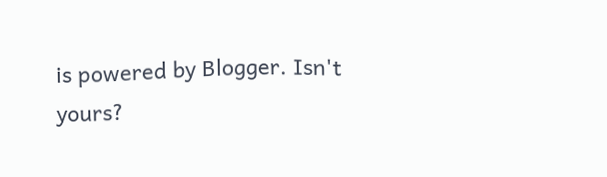is powered by Blogger. Isn't yours?